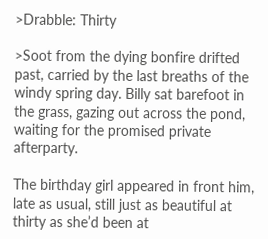>Drabble: Thirty

>Soot from the dying bonfire drifted past, carried by the last breaths of the windy spring day. Billy sat barefoot in the grass, gazing out across the pond, waiting for the promised private afterparty.

The birthday girl appeared in front him, late as usual, still just as beautiful at thirty as she’d been at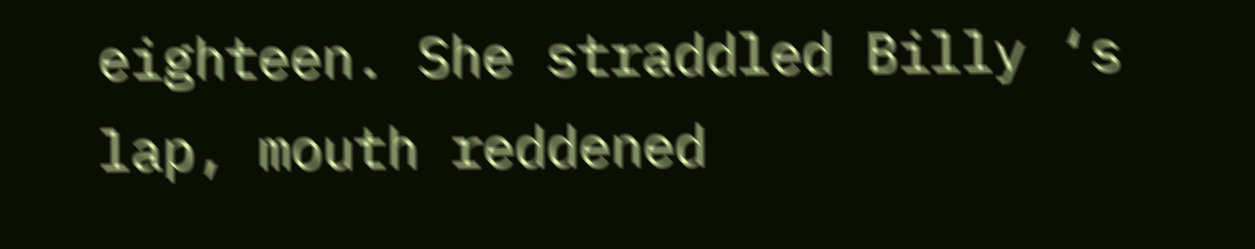eighteen. She straddled Billy ‘s lap, mouth reddened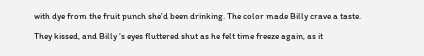with dye from the fruit punch she’d been drinking. The color made Billy crave a taste.

They kissed, and Billy ‘s eyes fluttered shut as he felt time freeze again, as it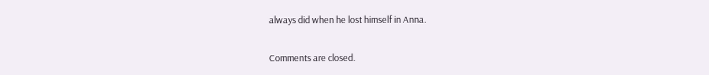always did when he lost himself in Anna.

Comments are closed.